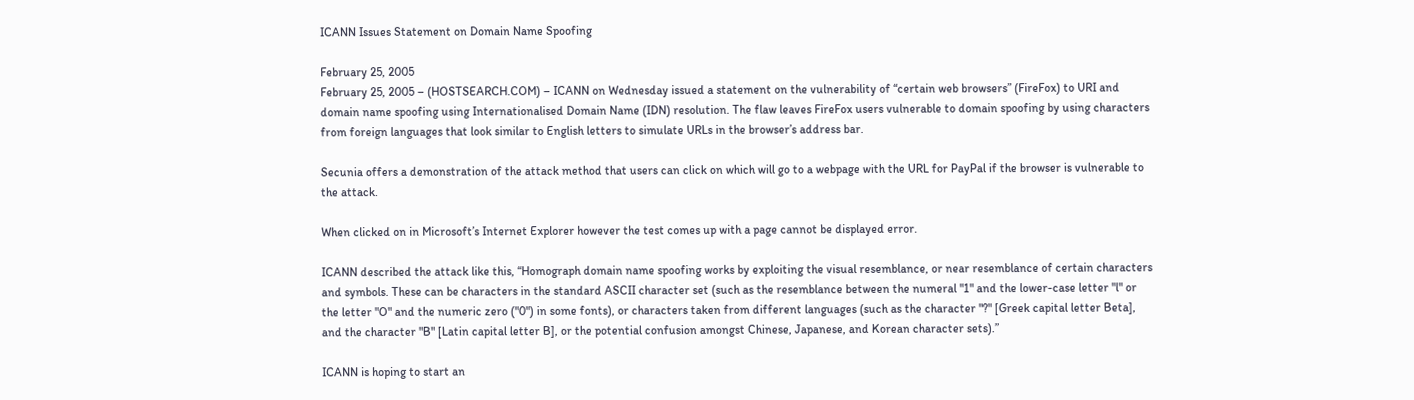ICANN Issues Statement on Domain Name Spoofing

February 25, 2005
February 25, 2005 – (HOSTSEARCH.COM) – ICANN on Wednesday issued a statement on the vulnerability of “certain web browsers” (FireFox) to URI and domain name spoofing using Internationalised Domain Name (IDN) resolution. The flaw leaves FireFox users vulnerable to domain spoofing by using characters from foreign languages that look similar to English letters to simulate URLs in the browser’s address bar.

Secunia offers a demonstration of the attack method that users can click on which will go to a webpage with the URL for PayPal if the browser is vulnerable to the attack.

When clicked on in Microsoft’s Internet Explorer however the test comes up with a page cannot be displayed error.

ICANN described the attack like this, “Homograph domain name spoofing works by exploiting the visual resemblance, or near resemblance of certain characters and symbols. These can be characters in the standard ASCII character set (such as the resemblance between the numeral "1" and the lower-case letter "l" or the letter "O" and the numeric zero ("0") in some fonts), or characters taken from different languages (such as the character "?" [Greek capital letter Beta], and the character "B" [Latin capital letter B], or the potential confusion amongst Chinese, Japanese, and Korean character sets).”

ICANN is hoping to start an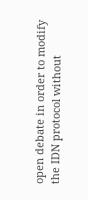open debate in order to modify the IDN protocol without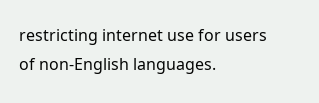restricting internet use for users of non-English languages.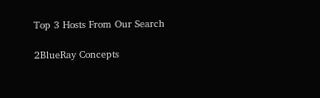Top 3 Hosts From Our Search

2BlueRay Concepts